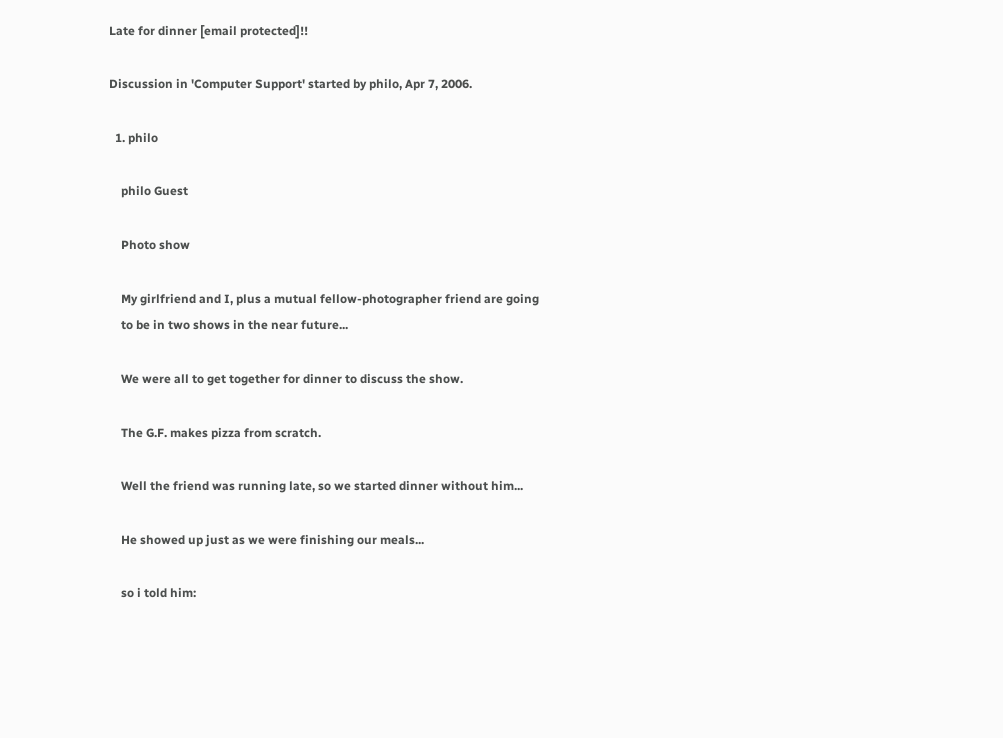Late for dinner [email protected]!!

Discussion in 'Computer Support' started by philo, Apr 7, 2006.

  1. philo

    philo Guest

    Photo show

    My girlfriend and I, plus a mutual fellow-photographer friend are going
    to be in two shows in the near future...

    We were all to get together for dinner to discuss the show.

    The G.F. makes pizza from scratch.

    Well the friend was running late, so we started dinner without him...

    He showed up just as we were finishing our meals...

    so i told him: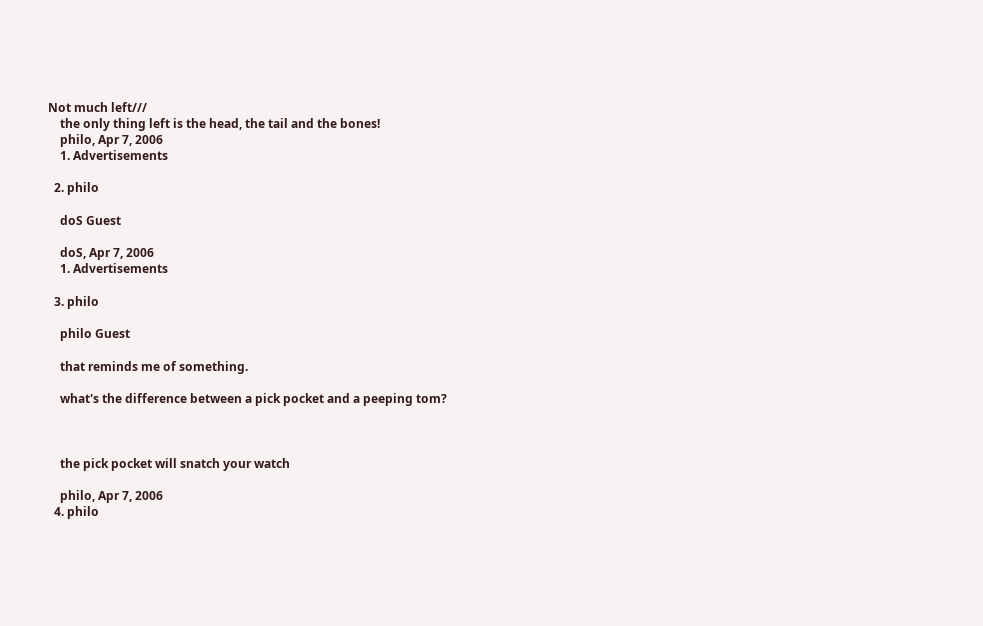Not much left///
    the only thing left is the head, the tail and the bones!
    philo, Apr 7, 2006
    1. Advertisements

  2. philo

    doS Guest

    doS, Apr 7, 2006
    1. Advertisements

  3. philo

    philo Guest

    that reminds me of something.

    what's the difference between a pick pocket and a peeping tom?



    the pick pocket will snatch your watch

    philo, Apr 7, 2006
  4. philo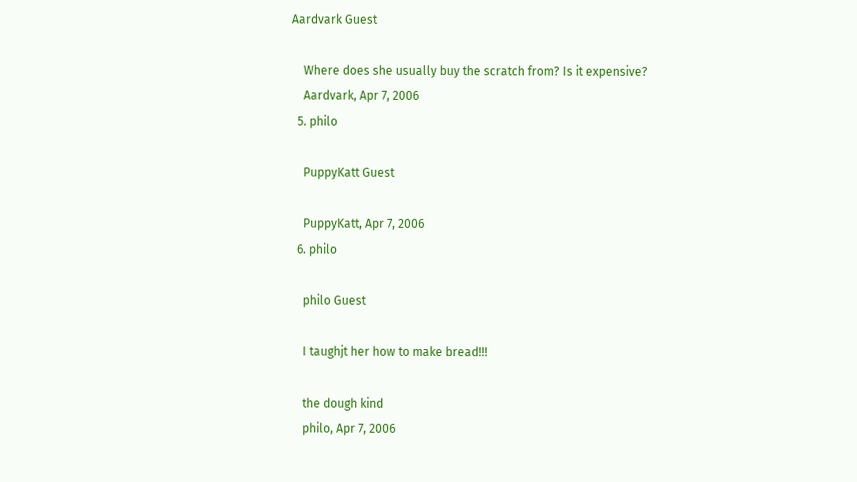Aardvark Guest

    Where does she usually buy the scratch from? Is it expensive?
    Aardvark, Apr 7, 2006
  5. philo

    PuppyKatt Guest

    PuppyKatt, Apr 7, 2006
  6. philo

    philo Guest

    I taughjt her how to make bread!!!

    the dough kind
    philo, Apr 7, 2006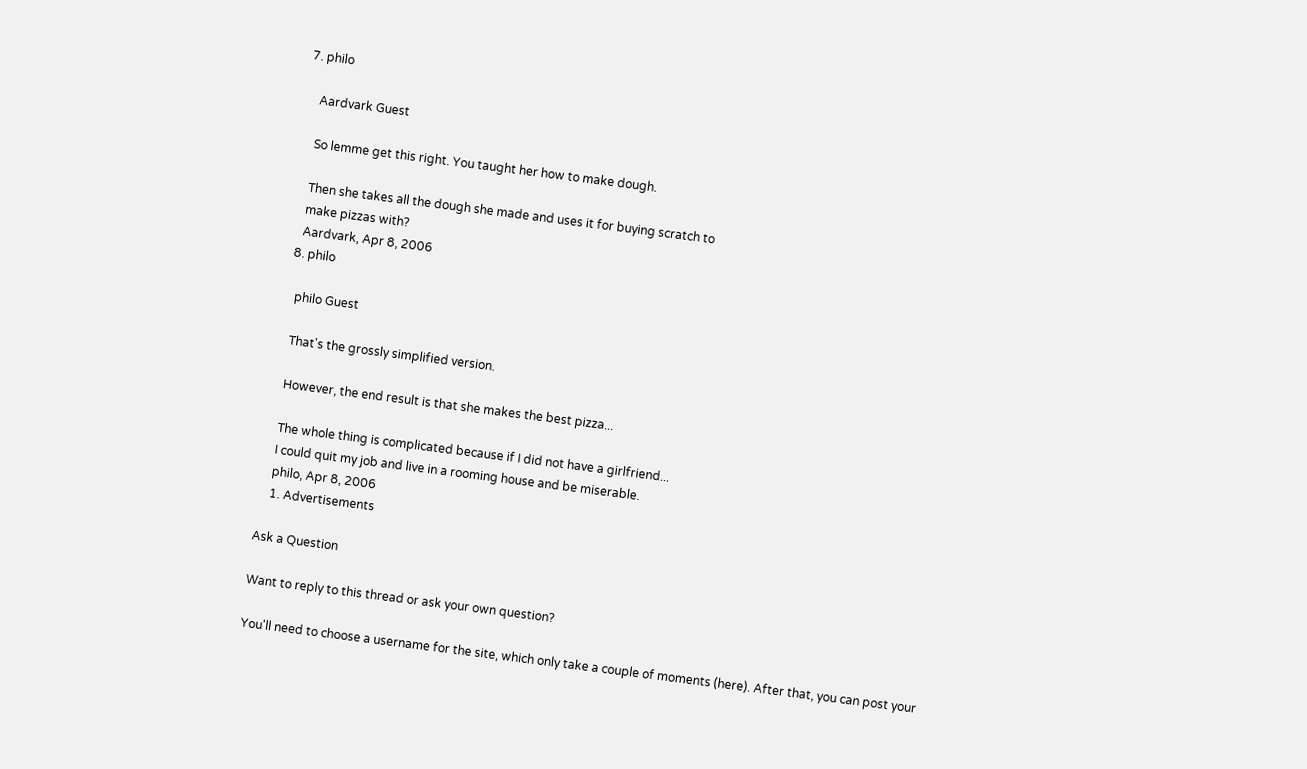7. philo

    Aardvark Guest

    So lemme get this right. You taught her how to make dough.

    Then she takes all the dough she made and uses it for buying scratch to
    make pizzas with?
    Aardvark, Apr 8, 2006
  8. philo

    philo Guest

    That's the grossly simplified version.

    However, the end result is that she makes the best pizza...

    The whole thing is complicated because if I did not have a girlfriend...
    I could quit my job and live in a rooming house and be miserable.
    philo, Apr 8, 2006
    1. Advertisements

Ask a Question

Want to reply to this thread or ask your own question?

You'll need to choose a username for the site, which only take a couple of moments (here). After that, you can post your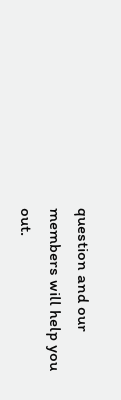question and our members will help you out.